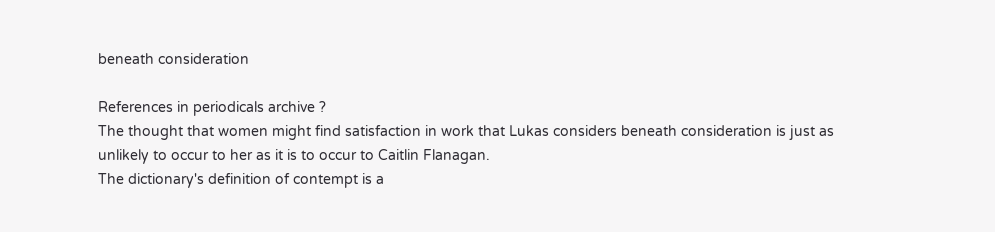beneath consideration

References in periodicals archive ?
The thought that women might find satisfaction in work that Lukas considers beneath consideration is just as unlikely to occur to her as it is to occur to Caitlin Flanagan.
The dictionary's definition of contempt is a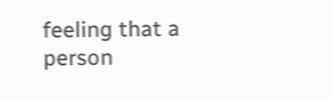feeling that a person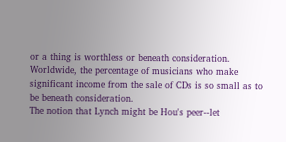or a thing is worthless or beneath consideration.
Worldwide, the percentage of musicians who make significant income from the sale of CDs is so small as to be beneath consideration.
The notion that Lynch might be Hou's peer--let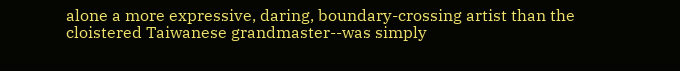alone a more expressive, daring, boundary-crossing artist than the cloistered Taiwanese grandmaster--was simply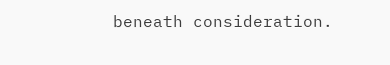beneath consideration.